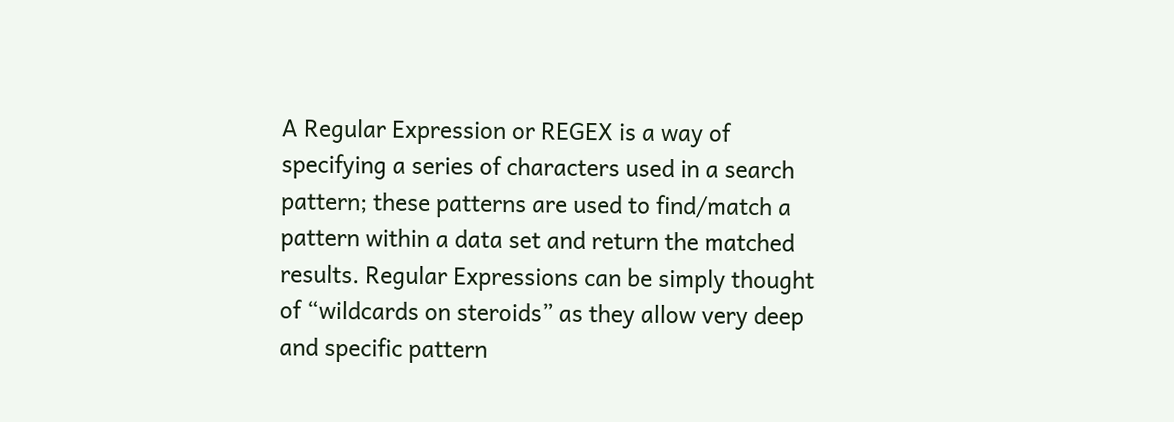A Regular Expression or REGEX is a way of specifying a series of characters used in a search pattern; these patterns are used to find/match a pattern within a data set and return the matched results. Regular Expressions can be simply thought of “wildcards on steroids” as they allow very deep and specific pattern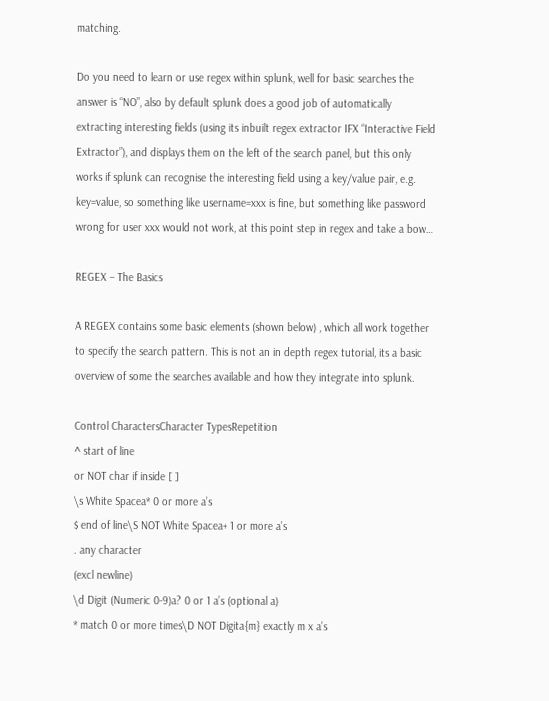matching.

Do you need to learn or use regex within splunk, well for basic searches the answer is “NO”, also by default splunk does a good job of automatically extracting interesting fields (using its inbuilt regex extractor IFX “Interactive Field Extractor”), and displays them on the left of the search panel, but this only works if splunk can recognise the interesting field using a key/value pair, e.g. key=value, so something like username=xxx is fine, but something like password wrong for user xxx would not work, at this point step in regex and take a bow…

REGEX – The Basics

A REGEX contains some basic elements (shown below) , which all work together to specify the search pattern. This is not an in depth regex tutorial, its a basic overview of some the searches available and how they integrate into splunk.

Control CharactersCharacter TypesRepetition
^ start of line
or NOT char if inside [ ]
\s White Spacea* 0 or more a’s
$ end of line\S NOT White Spacea+ 1 or more a’s
. any character
(excl newline)
\d Digit (Numeric 0-9)a? 0 or 1 a’s (optional a)
* match 0 or more times\D NOT Digita{m} exactly m x a’s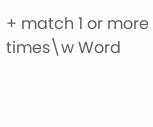+ match 1 or more times\w Word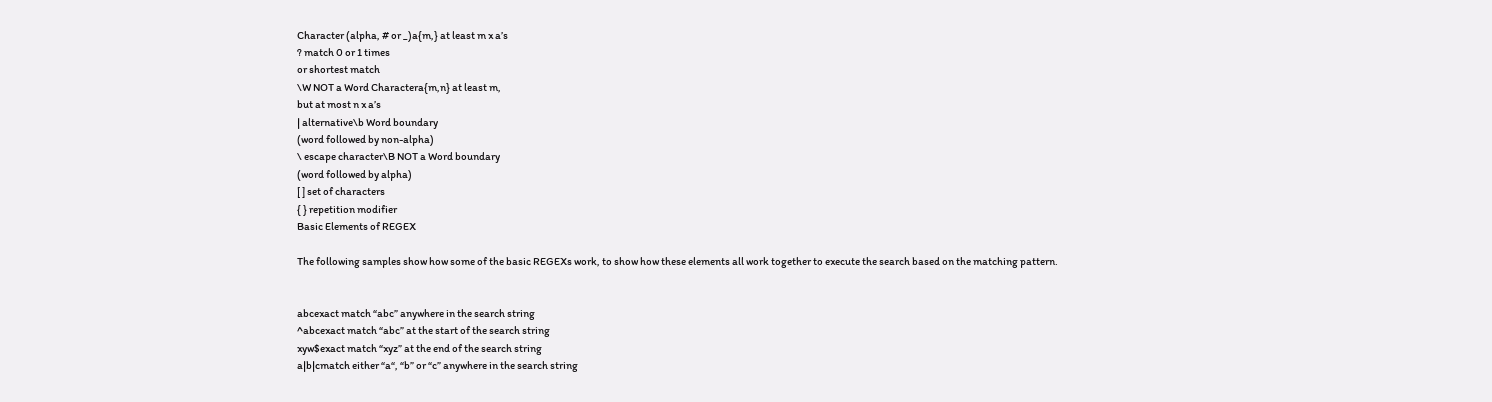Character (alpha, # or _)a{m,} at least m x a’s
? match 0 or 1 times
or shortest match
\W NOT a Word Charactera{m,n} at least m,
but at most n x a’s
| alternative\b Word boundary
(word followed by non-alpha)
\ escape character\B NOT a Word boundary
(word followed by alpha)
[ ] set of characters
{ } repetition modifier
Basic Elements of REGEX

The following samples show how some of the basic REGEXs work, to show how these elements all work together to execute the search based on the matching pattern.


abcexact match “abc” anywhere in the search string
^abcexact match “abc” at the start of the search string
xyw$exact match “xyz” at the end of the search string
a|b|cmatch either “a“, “b” or “c” anywhere in the search string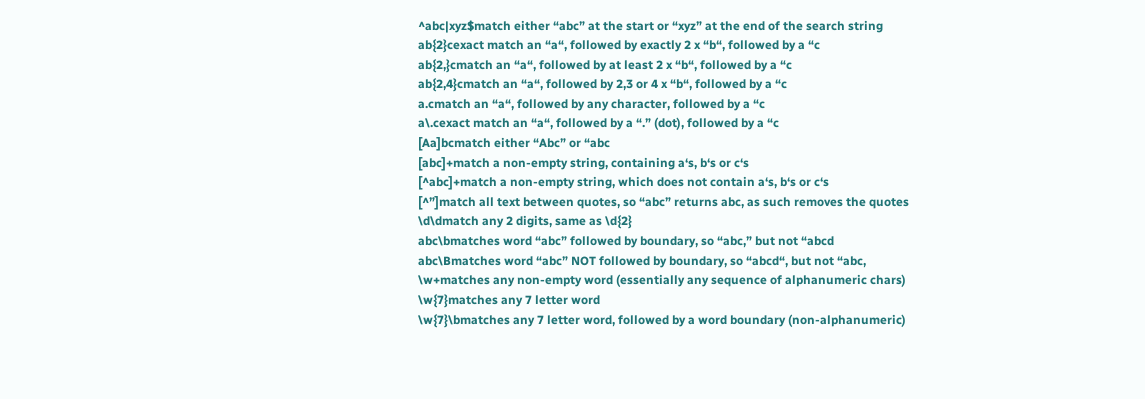^abc|xyz$match either “abc” at the start or “xyz” at the end of the search string
ab{2}cexact match an “a“, followed by exactly 2 x “b“, followed by a “c
ab{2,}cmatch an “a“, followed by at least 2 x “b“, followed by a “c
ab{2,4}cmatch an “a“, followed by 2,3 or 4 x “b“, followed by a “c
a.cmatch an “a“, followed by any character, followed by a “c
a\.cexact match an “a“, followed by a “.” (dot), followed by a “c
[Aa]bcmatch either “Abc” or “abc
[abc]+match a non-empty string, containing a‘s, b‘s or c‘s
[^abc]+match a non-empty string, which does not contain a‘s, b‘s or c‘s
[^”]match all text between quotes, so “abc” returns abc, as such removes the quotes
\d\dmatch any 2 digits, same as \d{2}
abc\bmatches word “abc” followed by boundary, so “abc,” but not “abcd
abc\Bmatches word “abc” NOT followed by boundary, so “abcd“, but not “abc,
\w+matches any non-empty word (essentially any sequence of alphanumeric chars)
\w{7}matches any 7 letter word
\w{7}\bmatches any 7 letter word, followed by a word boundary (non-alphanumeric)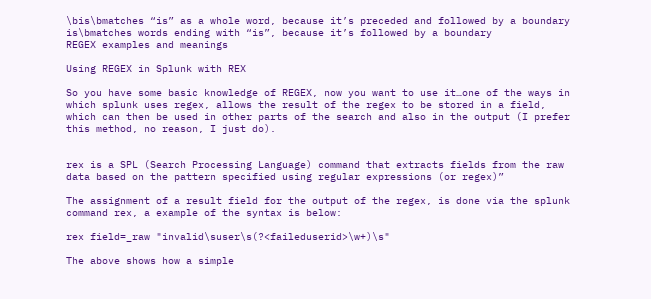\bis\bmatches “is” as a whole word, because it’s preceded and followed by a boundary
is\bmatches words ending with “is”, because it’s followed by a boundary
REGEX examples and meanings

Using REGEX in Splunk with REX

So you have some basic knowledge of REGEX, now you want to use it…one of the ways in which splunk uses regex, allows the result of the regex to be stored in a field, which can then be used in other parts of the search and also in the output (I prefer this method, no reason, I just do).


rex is a SPL (Search Processing Language) command that extracts fields from the raw data based on the pattern specified using regular expressions (or regex)”

The assignment of a result field for the output of the regex, is done via the splunk command rex, a example of the syntax is below:

rex field=_raw "invalid\suser\s(?<faileduserid>\w+)\s"

The above shows how a simple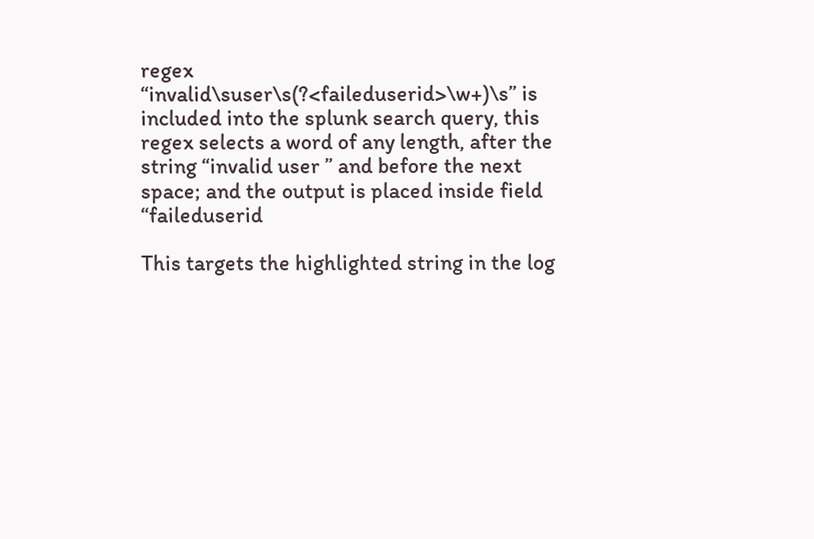regex “invalid\suser\s(?<faileduserid>\w+)\s” is included into the splunk search query, this regex selects a word of any length, after the string “invalid user ” and before the next space; and the output is placed inside field “faileduserid

This targets the highlighted string in the log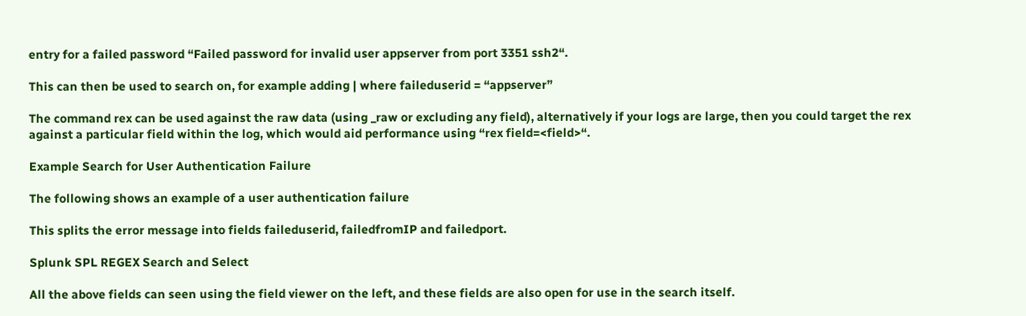entry for a failed password “Failed password for invalid user appserver from port 3351 ssh2“.

This can then be used to search on, for example adding | where faileduserid = “appserver”

The command rex can be used against the raw data (using _raw or excluding any field), alternatively if your logs are large, then you could target the rex against a particular field within the log, which would aid performance using “rex field=<field>“.

Example Search for User Authentication Failure

The following shows an example of a user authentication failure

This splits the error message into fields faileduserid, failedfromIP and failedport.

Splunk SPL REGEX Search and Select

All the above fields can seen using the field viewer on the left, and these fields are also open for use in the search itself.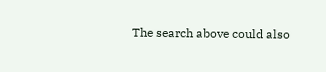The search above could also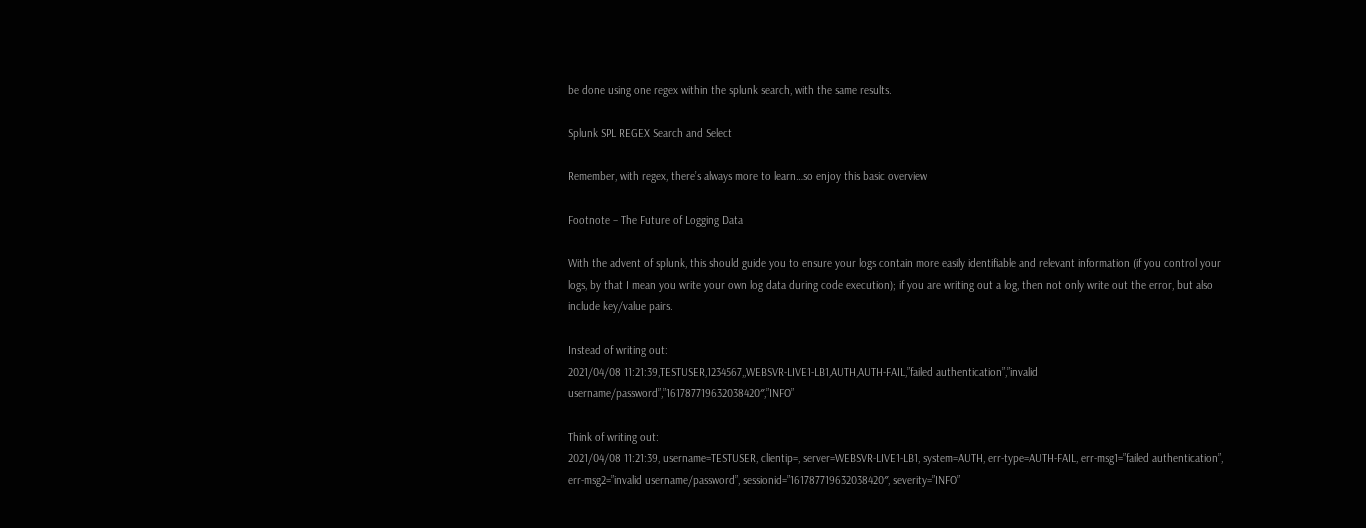be done using one regex within the splunk search, with the same results.

Splunk SPL REGEX Search and Select

Remember, with regex, there’s always more to learn…so enjoy this basic overview

Footnote – The Future of Logging Data

With the advent of splunk, this should guide you to ensure your logs contain more easily identifiable and relevant information (if you control your logs, by that I mean you write your own log data during code execution); if you are writing out a log, then not only write out the error, but also include key/value pairs.

Instead of writing out:
2021/04/08 11:21:39,TESTUSER,1234567,,WEBSVR-LIVE1-LB1,AUTH,AUTH-FAIL,”failed authentication”,”invalid username/password”,”161787719632038420″,”INFO”

Think of writing out:
2021/04/08 11:21:39, username=TESTUSER, clientip=, server=WEBSVR-LIVE1-LB1, system=AUTH, err-type=AUTH-FAIL, err-msg1=”failed authentication”, err-msg2=”invalid username/password”, sessionid=”161787719632038420″, severity=”INFO”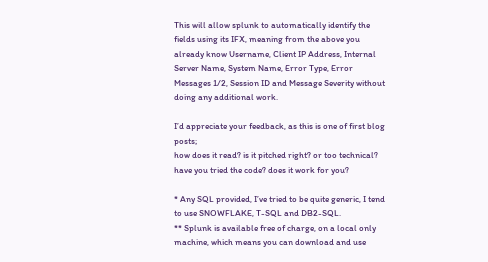This will allow splunk to automatically identify the fields using its IFX, meaning from the above you already know Username, Client IP Address, Internal Server Name, System Name, Error Type, Error Messages 1/2, Session ID and Message Severity without doing any additional work.

I’d appreciate your feedback, as this is one of first blog posts;
how does it read? is it pitched right? or too technical?
have you tried the code? does it work for you?

* Any SQL provided, I’ve tried to be quite generic, I tend to use SNOWFLAKE, T-SQL and DB2-SQL.
** Splunk is available free of charge, on a local only machine, which means you can download and use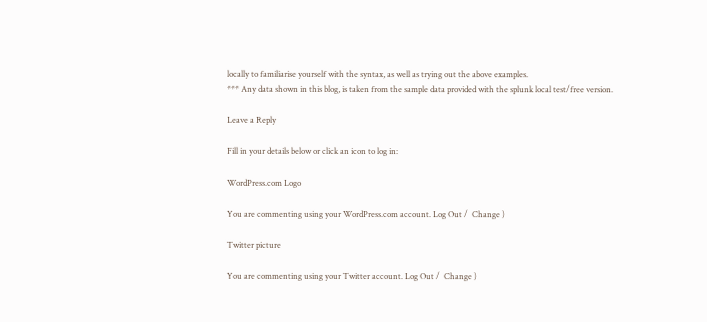locally to familiarise yourself with the syntax, as well as trying out the above examples.
*** Any data shown in this blog, is taken from the sample data provided with the splunk local test/free version.

Leave a Reply

Fill in your details below or click an icon to log in:

WordPress.com Logo

You are commenting using your WordPress.com account. Log Out /  Change )

Twitter picture

You are commenting using your Twitter account. Log Out /  Change )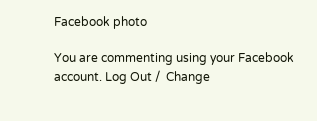Facebook photo

You are commenting using your Facebook account. Log Out /  Change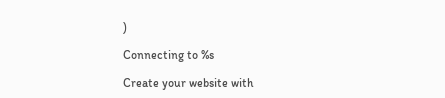)

Connecting to %s

Create your website with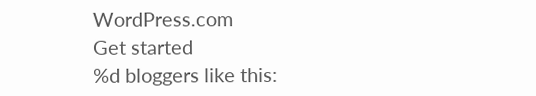WordPress.com
Get started
%d bloggers like this: